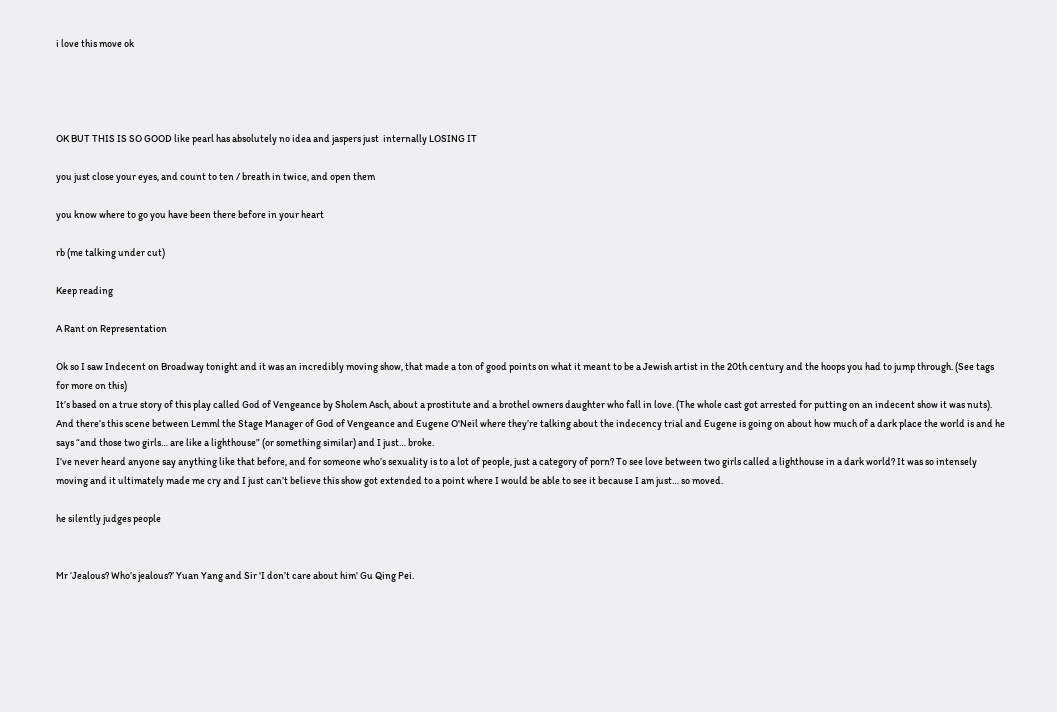i love this move ok




OK BUT THIS IS SO GOOD like pearl has absolutely no idea and jaspers just  internally LOSING IT

you just close your eyes, and count to ten / breath in twice, and open them

you know where to go you have been there before in your heart

rb (me talking under cut)

Keep reading

A Rant on Representation

Ok so I saw Indecent on Broadway tonight and it was an incredibly moving show, that made a ton of good points on what it meant to be a Jewish artist in the 20th century and the hoops you had to jump through. (See tags for more on this)
It’s based on a true story of this play called God of Vengeance by Sholem Asch, about a prostitute and a brothel owners daughter who fall in love. (The whole cast got arrested for putting on an indecent show it was nuts).
And there’s this scene between Lemml the Stage Manager of God of Vengeance and Eugene O'Neil where they’re talking about the indecency trial and Eugene is going on about how much of a dark place the world is and he says “and those two girls… are like a lighthouse” (or something similar) and I just… broke.
I’ve never heard anyone say anything like that before, and for someone who’s sexuality is to a lot of people, just a category of porn? To see love between two girls called a lighthouse in a dark world? It was so intensely moving and it ultimately made me cry and I just can’t believe this show got extended to a point where I would be able to see it because I am just… so moved.

he silently judges people


Mr ‘Jealous? Who’s jealous?’ Yuan Yang and Sir 'I don’t care about him’ Gu Qing Pei.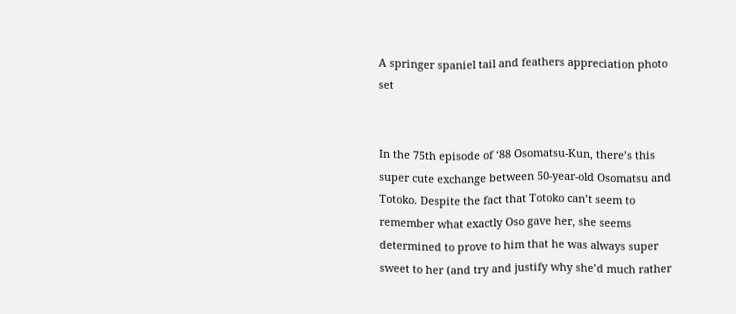A springer spaniel tail and feathers appreciation photo set


In the 75th episode of ‘88 Osomatsu-Kun, there’s this super cute exchange between 50-year-old Osomatsu and Totoko. Despite the fact that Totoko can’t seem to remember what exactly Oso gave her, she seems determined to prove to him that he was always super sweet to her (and try and justify why she’d much rather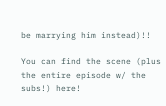be marrying him instead)!!

You can find the scene (plus the entire episode w/ the subs!) here!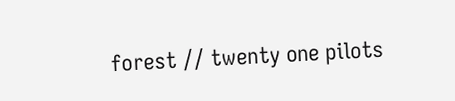forest // twenty one pilots